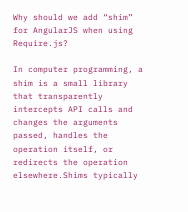Why should we add “shim” for AngularJS when using Require.js?

In computer programming, a shim is a small library that transparently intercepts API calls and changes the arguments passed, handles the operation itself, or redirects the operation elsewhere.Shims typically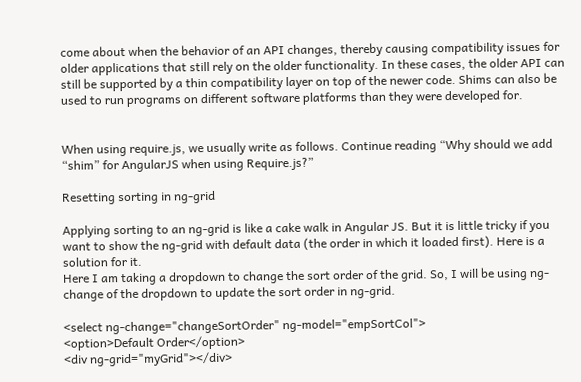come about when the behavior of an API changes, thereby causing compatibility issues for older applications that still rely on the older functionality. In these cases, the older API can still be supported by a thin compatibility layer on top of the newer code. Shims can also be used to run programs on different software platforms than they were developed for.


When using require.js, we usually write as follows. Continue reading “Why should we add “shim” for AngularJS when using Require.js?”

Resetting sorting in ng-grid

Applying sorting to an ng-grid is like a cake walk in Angular JS. But it is little tricky if you want to show the ng-grid with default data (the order in which it loaded first). Here is a solution for it.
Here I am taking a dropdown to change the sort order of the grid. So, I will be using ng-change of the dropdown to update the sort order in ng-grid.

<select ng-change="changeSortOrder" ng-model="empSortCol">
<option>Default Order</option>
<div ng-grid="myGrid"></div>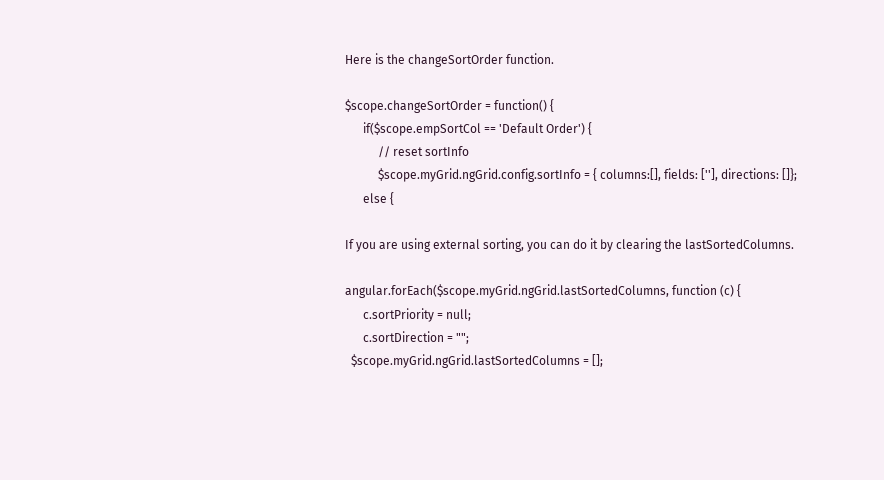Here is the changeSortOrder function.

$scope.changeSortOrder = function() {
      if($scope.empSortCol == 'Default Order') {
           // reset sortInfo
           $scope.myGrid.ngGrid.config.sortInfo = { columns:[], fields: [''], directions: []};
      else {

If you are using external sorting, you can do it by clearing the lastSortedColumns.

angular.forEach($scope.myGrid.ngGrid.lastSortedColumns, function (c) {
      c.sortPriority = null;
      c.sortDirection = "";
  $scope.myGrid.ngGrid.lastSortedColumns = [];